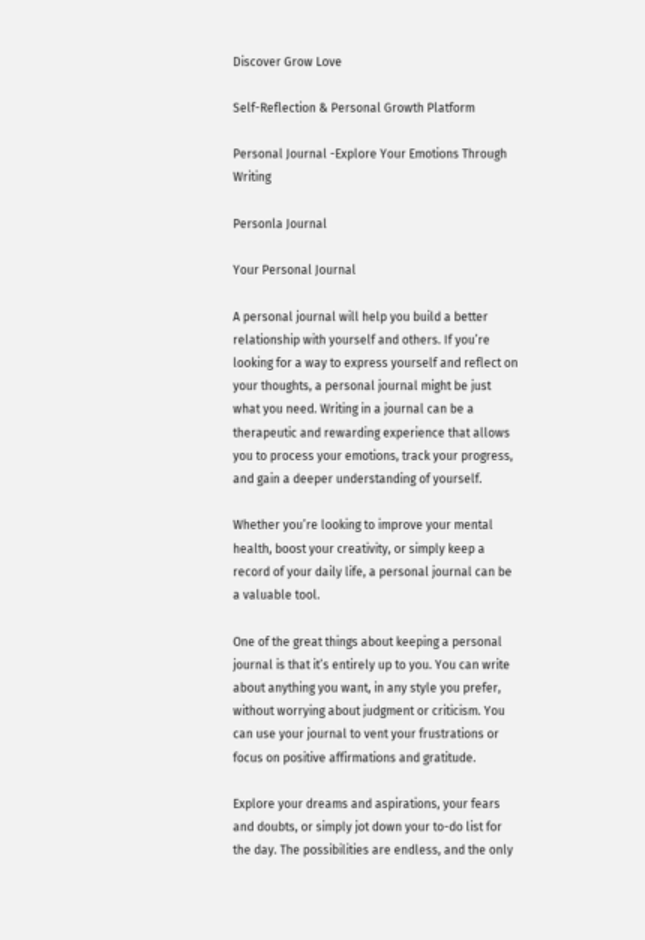Discover Grow Love

Self-Reflection & Personal Growth Platform

Personal Journal -Explore Your Emotions Through Writing

Personla Journal

Your Personal Journal

A personal journal will help you build a better relationship with yourself and others. If you’re looking for a way to express yourself and reflect on your thoughts, a personal journal might be just what you need. Writing in a journal can be a therapeutic and rewarding experience that allows you to process your emotions, track your progress, and gain a deeper understanding of yourself.

Whether you’re looking to improve your mental health, boost your creativity, or simply keep a record of your daily life, a personal journal can be a valuable tool.

One of the great things about keeping a personal journal is that it’s entirely up to you. You can write about anything you want, in any style you prefer, without worrying about judgment or criticism. You can use your journal to vent your frustrations or focus on positive affirmations and gratitude.

Explore your dreams and aspirations, your fears and doubts, or simply jot down your to-do list for the day. The possibilities are endless, and the only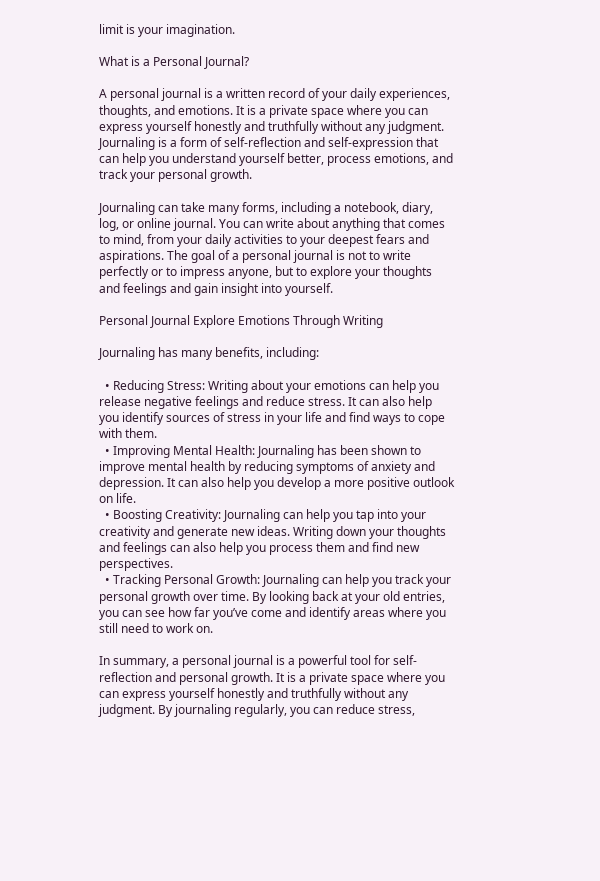limit is your imagination.

What is a Personal Journal?

A personal journal is a written record of your daily experiences, thoughts, and emotions. It is a private space where you can express yourself honestly and truthfully without any judgment. Journaling is a form of self-reflection and self-expression that can help you understand yourself better, process emotions, and track your personal growth.

Journaling can take many forms, including a notebook, diary, log, or online journal. You can write about anything that comes to mind, from your daily activities to your deepest fears and aspirations. The goal of a personal journal is not to write perfectly or to impress anyone, but to explore your thoughts and feelings and gain insight into yourself.

Personal Journal Explore Emotions Through Writing

Journaling has many benefits, including:

  • Reducing Stress: Writing about your emotions can help you release negative feelings and reduce stress. It can also help you identify sources of stress in your life and find ways to cope with them.
  • Improving Mental Health: Journaling has been shown to improve mental health by reducing symptoms of anxiety and depression. It can also help you develop a more positive outlook on life.
  • Boosting Creativity: Journaling can help you tap into your creativity and generate new ideas. Writing down your thoughts and feelings can also help you process them and find new perspectives.
  • Tracking Personal Growth: Journaling can help you track your personal growth over time. By looking back at your old entries, you can see how far you’ve come and identify areas where you still need to work on.

In summary, a personal journal is a powerful tool for self-reflection and personal growth. It is a private space where you can express yourself honestly and truthfully without any judgment. By journaling regularly, you can reduce stress,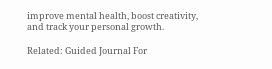improve mental health, boost creativity, and track your personal growth.

Related: Guided Journal For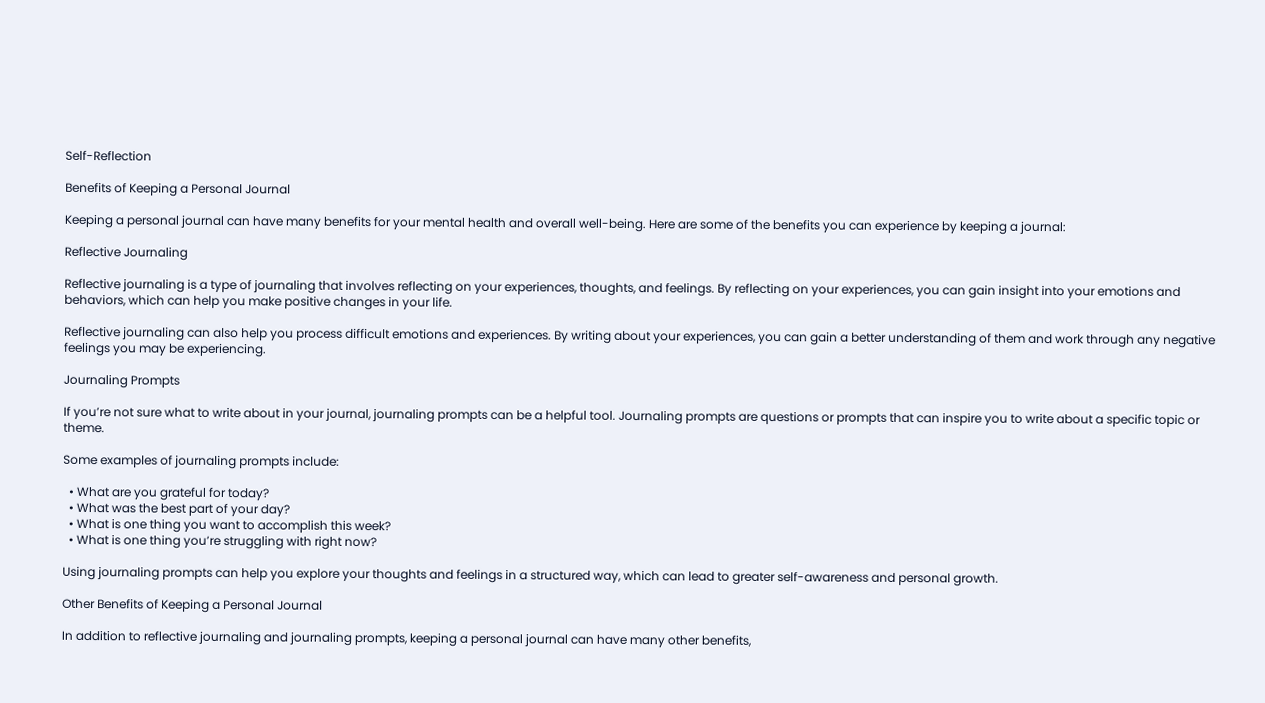Self-Reflection

Benefits of Keeping a Personal Journal

Keeping a personal journal can have many benefits for your mental health and overall well-being. Here are some of the benefits you can experience by keeping a journal:

Reflective Journaling

Reflective journaling is a type of journaling that involves reflecting on your experiences, thoughts, and feelings. By reflecting on your experiences, you can gain insight into your emotions and behaviors, which can help you make positive changes in your life.

Reflective journaling can also help you process difficult emotions and experiences. By writing about your experiences, you can gain a better understanding of them and work through any negative feelings you may be experiencing.

Journaling Prompts

If you’re not sure what to write about in your journal, journaling prompts can be a helpful tool. Journaling prompts are questions or prompts that can inspire you to write about a specific topic or theme.

Some examples of journaling prompts include:

  • What are you grateful for today?
  • What was the best part of your day?
  • What is one thing you want to accomplish this week?
  • What is one thing you’re struggling with right now?

Using journaling prompts can help you explore your thoughts and feelings in a structured way, which can lead to greater self-awareness and personal growth.

Other Benefits of Keeping a Personal Journal

In addition to reflective journaling and journaling prompts, keeping a personal journal can have many other benefits,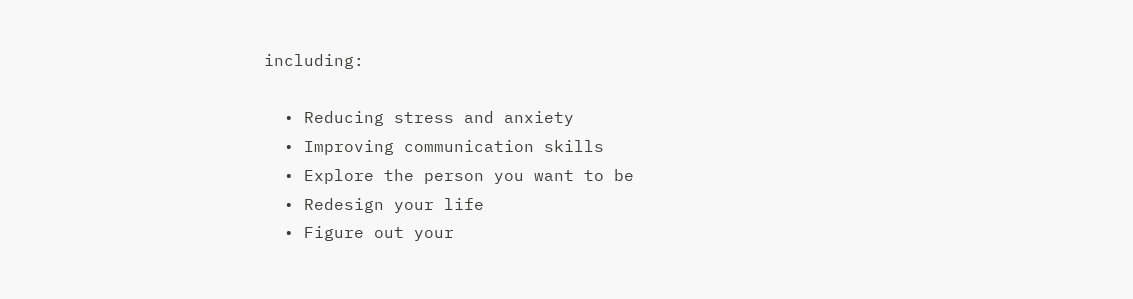including:

  • Reducing stress and anxiety
  • Improving communication skills
  • Explore the person you want to be
  • Redesign your life
  • Figure out your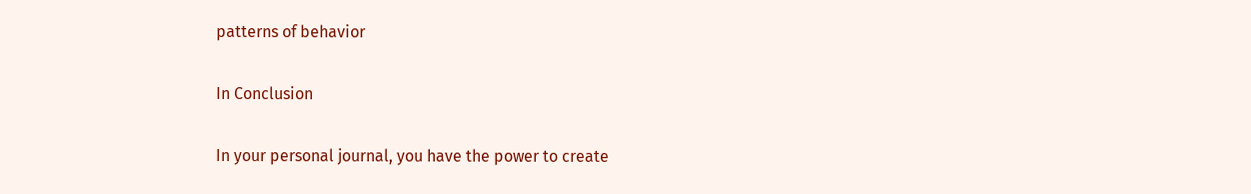patterns of behavior

In Conclusion

In your personal journal, you have the power to create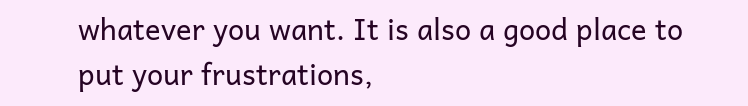whatever you want. It is also a good place to put your frustrations,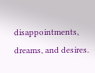disappointments, dreams, and desires.